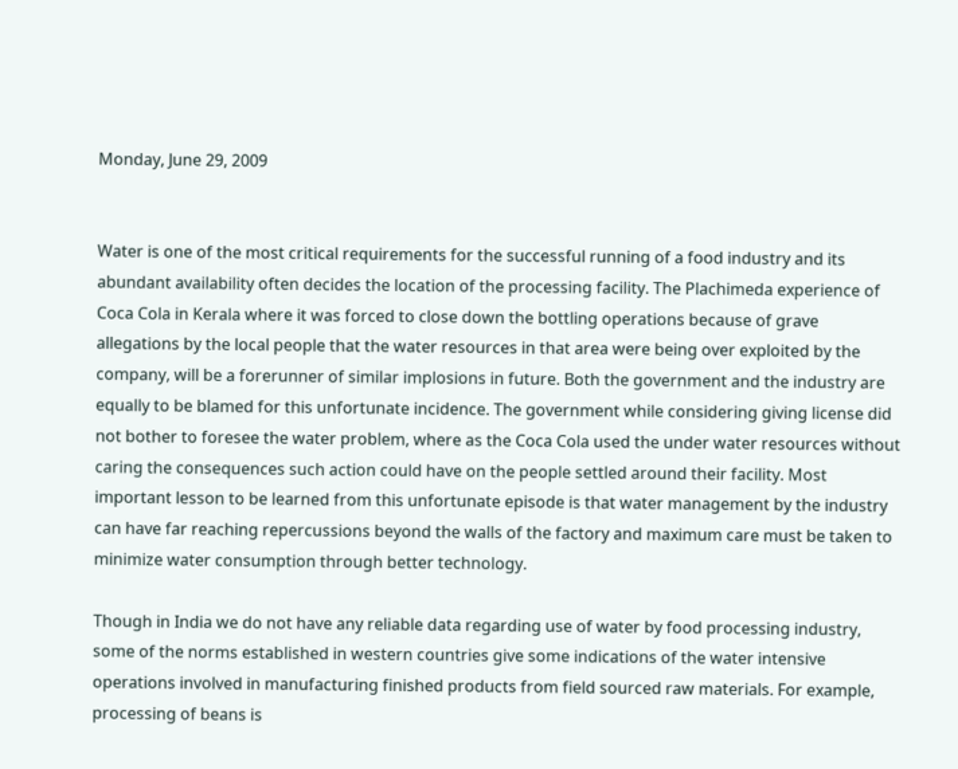Monday, June 29, 2009


Water is one of the most critical requirements for the successful running of a food industry and its abundant availability often decides the location of the processing facility. The Plachimeda experience of Coca Cola in Kerala where it was forced to close down the bottling operations because of grave allegations by the local people that the water resources in that area were being over exploited by the company, will be a forerunner of similar implosions in future. Both the government and the industry are equally to be blamed for this unfortunate incidence. The government while considering giving license did not bother to foresee the water problem, where as the Coca Cola used the under water resources without caring the consequences such action could have on the people settled around their facility. Most important lesson to be learned from this unfortunate episode is that water management by the industry can have far reaching repercussions beyond the walls of the factory and maximum care must be taken to minimize water consumption through better technology.

Though in India we do not have any reliable data regarding use of water by food processing industry, some of the norms established in western countries give some indications of the water intensive operations involved in manufacturing finished products from field sourced raw materials. For example, processing of beans is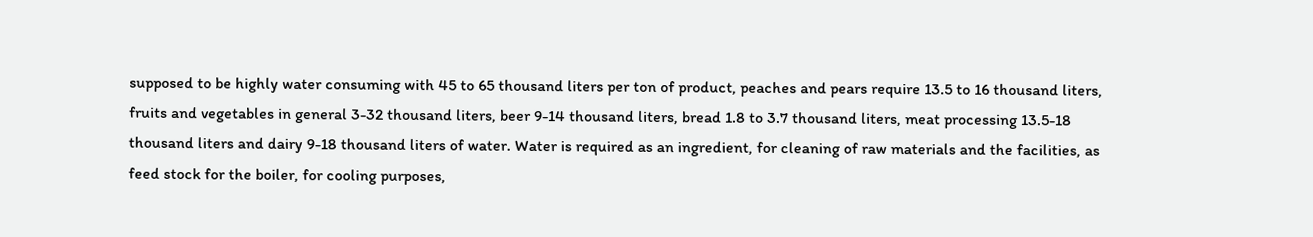supposed to be highly water consuming with 45 to 65 thousand liters per ton of product, peaches and pears require 13.5 to 16 thousand liters, fruits and vegetables in general 3-32 thousand liters, beer 9-14 thousand liters, bread 1.8 to 3.7 thousand liters, meat processing 13.5-18 thousand liters and dairy 9-18 thousand liters of water. Water is required as an ingredient, for cleaning of raw materials and the facilities, as feed stock for the boiler, for cooling purposes,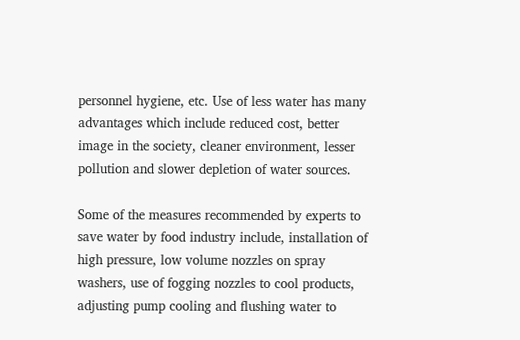personnel hygiene, etc. Use of less water has many advantages which include reduced cost, better image in the society, cleaner environment, lesser pollution and slower depletion of water sources.

Some of the measures recommended by experts to save water by food industry include, installation of high pressure, low volume nozzles on spray washers, use of fogging nozzles to cool products, adjusting pump cooling and flushing water to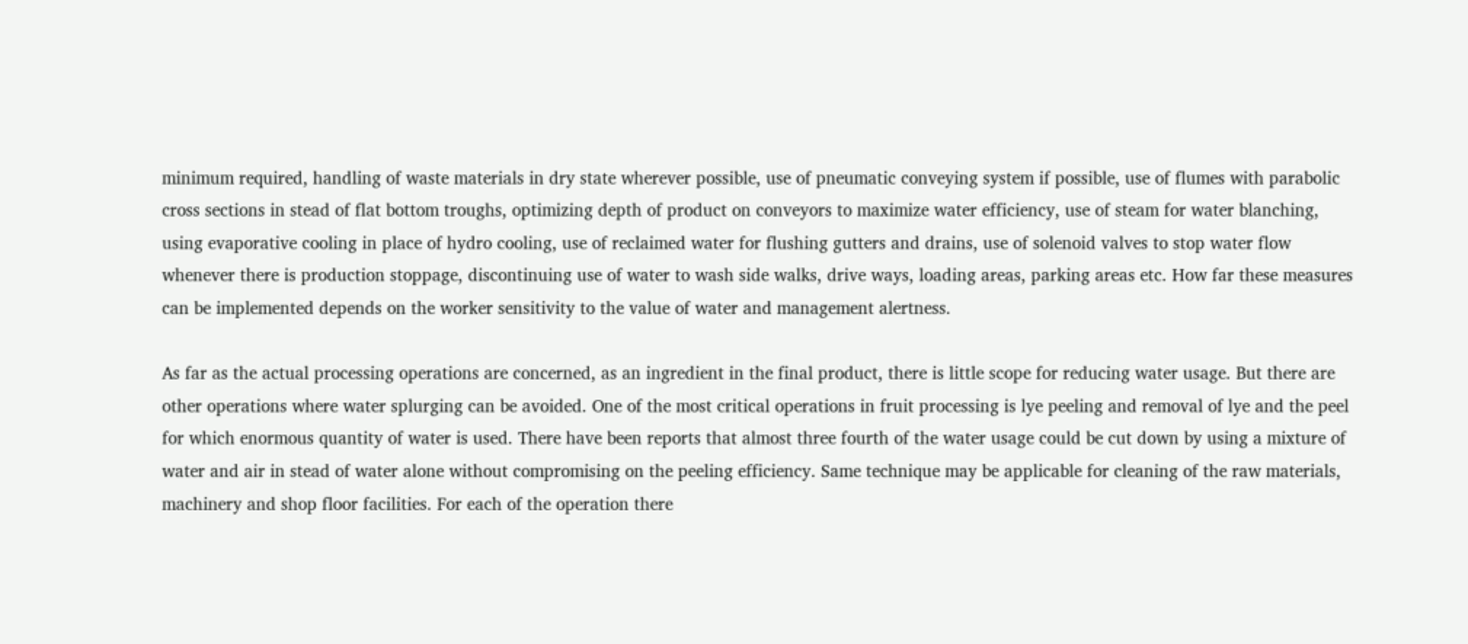minimum required, handling of waste materials in dry state wherever possible, use of pneumatic conveying system if possible, use of flumes with parabolic cross sections in stead of flat bottom troughs, optimizing depth of product on conveyors to maximize water efficiency, use of steam for water blanching, using evaporative cooling in place of hydro cooling, use of reclaimed water for flushing gutters and drains, use of solenoid valves to stop water flow whenever there is production stoppage, discontinuing use of water to wash side walks, drive ways, loading areas, parking areas etc. How far these measures can be implemented depends on the worker sensitivity to the value of water and management alertness.

As far as the actual processing operations are concerned, as an ingredient in the final product, there is little scope for reducing water usage. But there are other operations where water splurging can be avoided. One of the most critical operations in fruit processing is lye peeling and removal of lye and the peel for which enormous quantity of water is used. There have been reports that almost three fourth of the water usage could be cut down by using a mixture of water and air in stead of water alone without compromising on the peeling efficiency. Same technique may be applicable for cleaning of the raw materials, machinery and shop floor facilities. For each of the operation there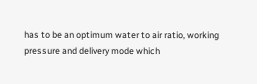has to be an optimum water to air ratio, working pressure and delivery mode which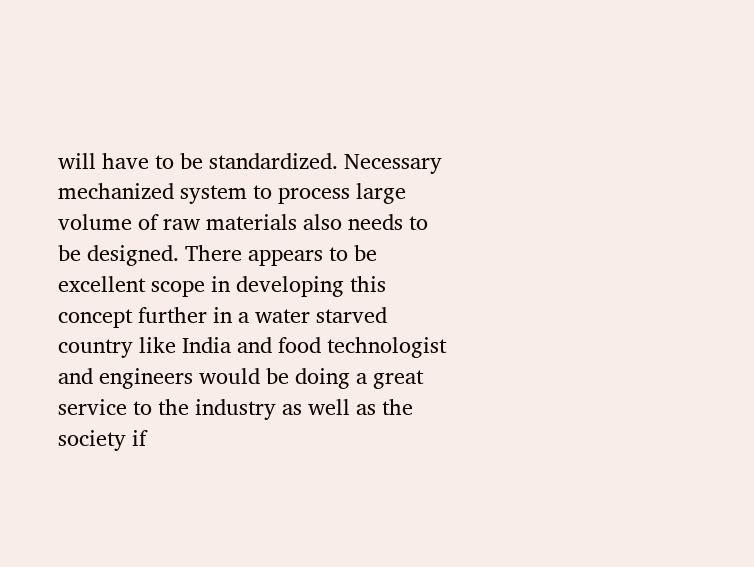will have to be standardized. Necessary mechanized system to process large volume of raw materials also needs to be designed. There appears to be excellent scope in developing this concept further in a water starved country like India and food technologist and engineers would be doing a great service to the industry as well as the society if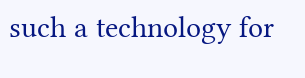such a technology for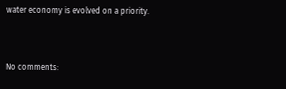water economy is evolved on a priority.


No comments: